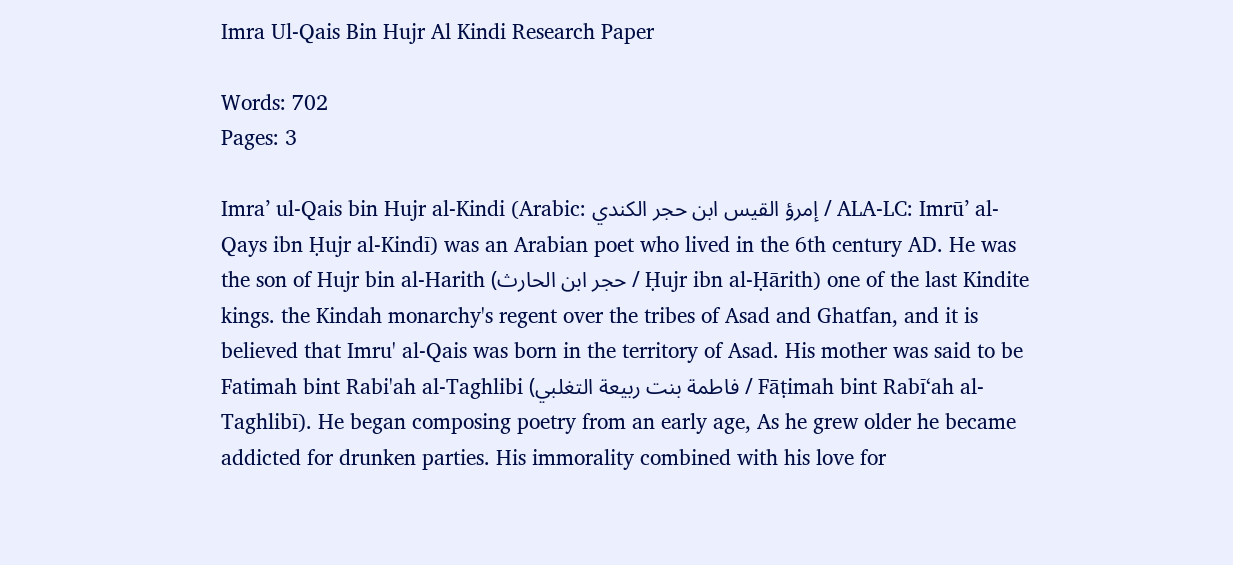Imra Ul-Qais Bin Hujr Al Kindi Research Paper

Words: 702
Pages: 3

Imra’ ul-Qais bin Hujr al-Kindi (Arabic: إمرؤ القيس ابن حجر الكندي / ALA-LC: Imrū’ al-Qays ibn Ḥujr al-Kindī) was an Arabian poet who lived in the 6th century AD. He was the son of Hujr bin al-Harith (حجر ابن الحارث / Ḥujr ibn al-Ḥārith) one of the last Kindite kings. the Kindah monarchy's regent over the tribes of Asad and Ghatfan, and it is believed that Imru' al-Qais was born in the territory of Asad. His mother was said to be Fatimah bint Rabi'ah al-Taghlibi (فاطمة بنت ربيعة التغلبي / Fāṭimah bint Rabī‘ah al-Taghlibī). He began composing poetry from an early age, As he grew older he became addicted for drunken parties. His immorality combined with his love for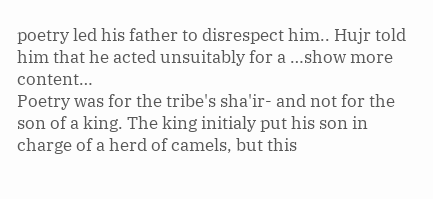poetry led his father to disrespect him.. Hujr told him that he acted unsuitably for a …show more content…
Poetry was for the tribe's sha'ir- and not for the son of a king. The king initialy put his son in charge of a herd of camels, but this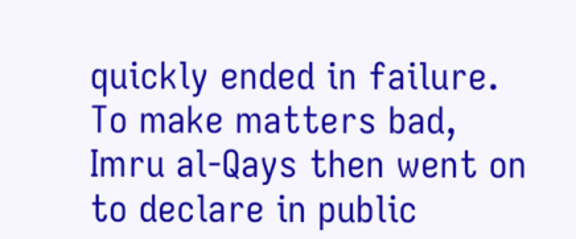quickly ended in failure. To make matters bad, Imru al-Qays then went on to declare in public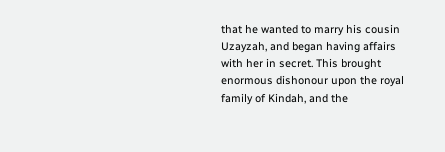that he wanted to marry his cousin Uzayzah, and began having affairs with her in secret. This brought enormous dishonour upon the royal family of Kindah, and the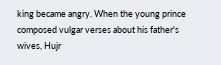king became angry. When the young prince composed vulgar verses about his father's wives, Hujr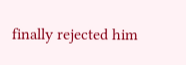finally rejected him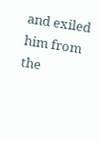and exiled him from the